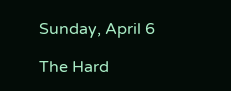Sunday, April 6

The Hard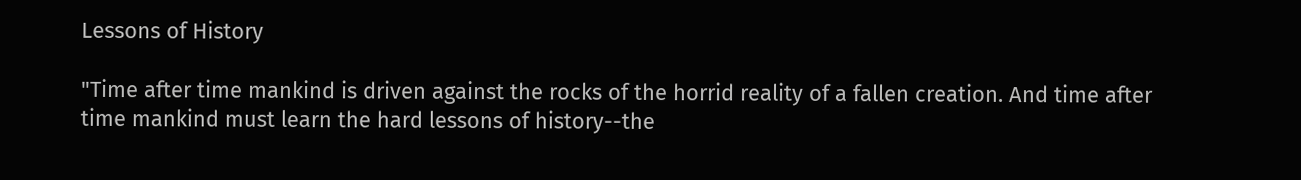Lessons of History

"Time after time mankind is driven against the rocks of the horrid reality of a fallen creation. And time after time mankind must learn the hard lessons of history--the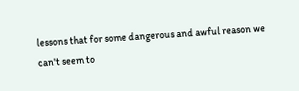lessons that for some dangerous and awful reason we can't seem to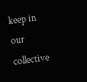keep in our collective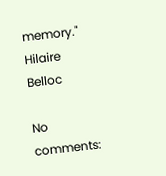memory." Hilaire Belloc

No comments: